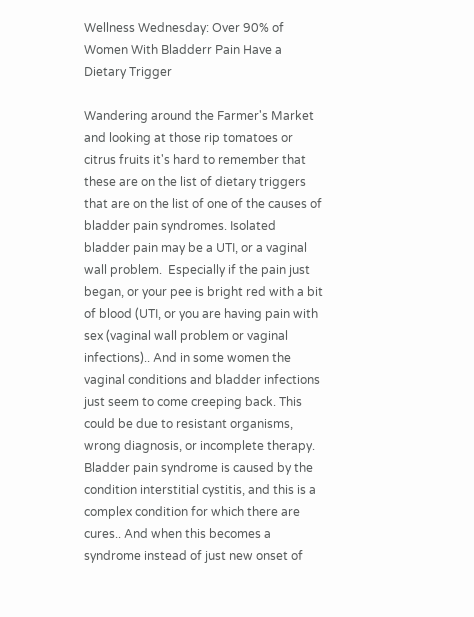Wellness Wednesday: Over 90% of Women With Bladderr Pain Have a Dietary Trigger

Wandering around the Farmer's Market and looking at those rip tomatoes or citrus fruits it's hard to remember that these are on the list of dietary triggers that are on the list of one of the causes of bladder pain syndromes. Isolated bladder pain may be a UTI, or a vaginal wall problem.  Especially if the pain just began, or your pee is bright red with a bit of blood (UTI, or you are having pain with sex (vaginal wall problem or vaginal infections).. And in some women the vaginal conditions and bladder infections just seem to come creeping back. This could be due to resistant organisms, wrong diagnosis, or incomplete therapy. Bladder pain syndrome is caused by the condition interstitial cystitis, and this is a complex condition for which there are cures.. And when this becomes a syndrome instead of just new onset of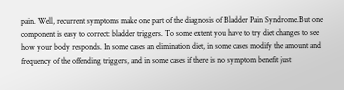pain. Well, recurrent symptoms make one part of the diagnosis of Bladder Pain Syndrome.But one component is easy to correct: bladder triggers. To some extent you have to try diet changes to see how your body responds. In some cases an elimination diet, in some cases modify the amount and frequency of the offending triggers, and in some cases if there is no symptom benefit just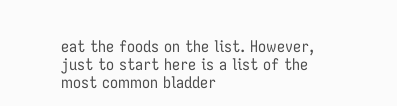eat the foods on the list. However, just to start here is a list of the most common bladder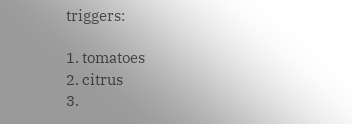triggers:

1. tomatoes
2. citrus
3.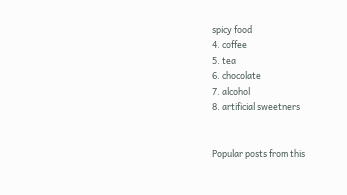spicy food
4. coffee
5. tea
6. chocolate
7. alcohol
8. artificial sweetners


Popular posts from this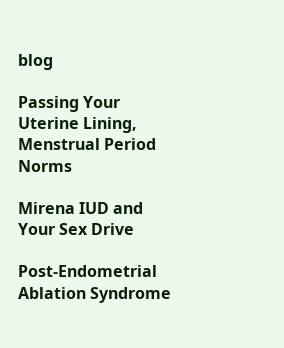blog

Passing Your Uterine Lining, Menstrual Period Norms

Mirena IUD and Your Sex Drive

Post-Endometrial Ablation Syndrome